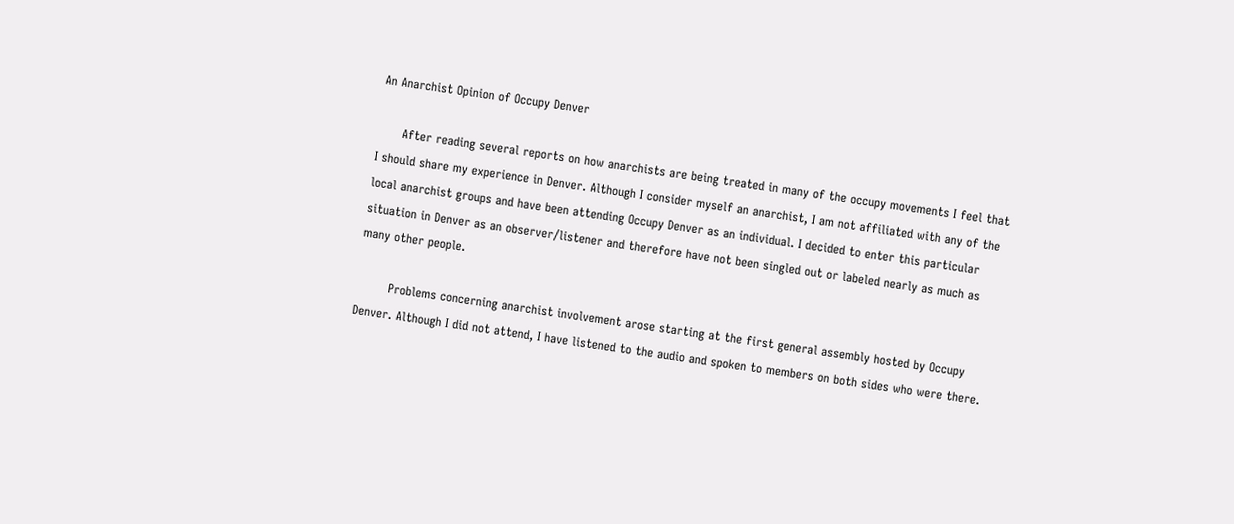An Anarchist Opinion of Occupy Denver

      After reading several reports on how anarchists are being treated in many of the occupy movements I feel that I should share my experience in Denver. Although I consider myself an anarchist, I am not affiliated with any of the local anarchist groups and have been attending Occupy Denver as an individual. I decided to enter this particular situation in Denver as an observer/listener and therefore have not been singled out or labeled nearly as much as many other people.

        Problems concerning anarchist involvement arose starting at the first general assembly hosted by Occupy Denver. Although I did not attend, I have listened to the audio and spoken to members on both sides who were there.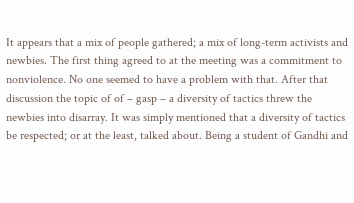It appears that a mix of people gathered; a mix of long-term activists and newbies. The first thing agreed to at the meeting was a commitment to nonviolence. No one seemed to have a problem with that. After that discussion the topic of of – gasp – a diversity of tactics threw the newbies into disarray. It was simply mentioned that a diversity of tactics be respected; or at the least, talked about. Being a student of Gandhi and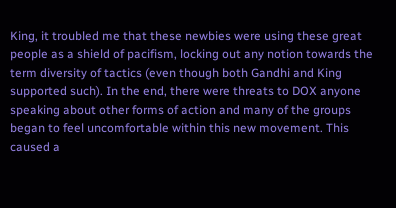King, it troubled me that these newbies were using these great people as a shield of pacifism, locking out any notion towards the term diversity of tactics (even though both Gandhi and King supported such). In the end, there were threats to DOX anyone speaking about other forms of action and many of the groups began to feel uncomfortable within this new movement. This caused a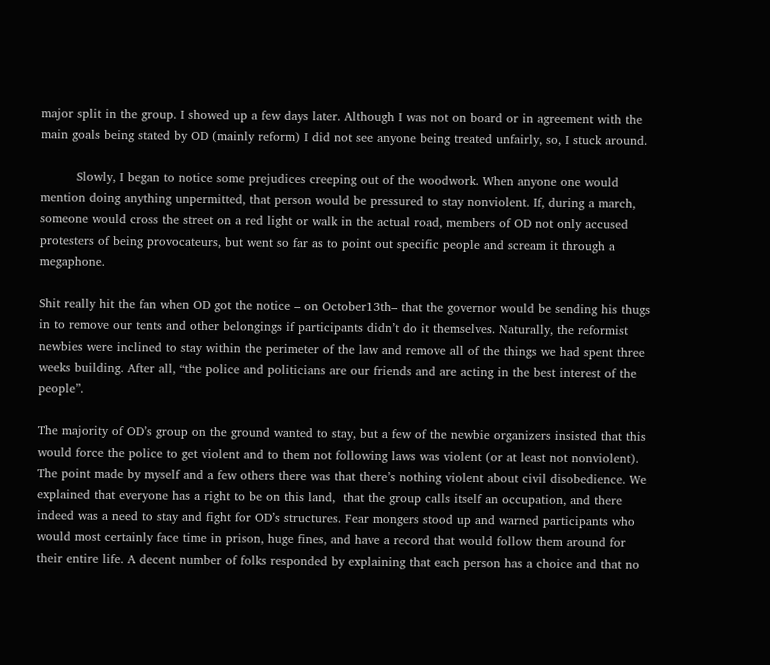major split in the group. I showed up a few days later. Although I was not on board or in agreement with the main goals being stated by OD (mainly reform) I did not see anyone being treated unfairly, so, I stuck around.

         Slowly, I began to notice some prejudices creeping out of the woodwork. When anyone one would mention doing anything unpermitted, that person would be pressured to stay nonviolent. If, during a march, someone would cross the street on a red light or walk in the actual road, members of OD not only accused protesters of being provocateurs, but went so far as to point out specific people and scream it through a megaphone.

Shit really hit the fan when OD got the notice – on October13th– that the governor would be sending his thugs in to remove our tents and other belongings if participants didn’t do it themselves. Naturally, the reformist newbies were inclined to stay within the perimeter of the law and remove all of the things we had spent three weeks building. After all, “the police and politicians are our friends and are acting in the best interest of the people”.

The majority of OD’s group on the ground wanted to stay, but a few of the newbie organizers insisted that this would force the police to get violent and to them not following laws was violent (or at least not nonviolent). The point made by myself and a few others there was that there’s nothing violent about civil disobedience. We explained that everyone has a right to be on this land,  that the group calls itself an occupation, and there indeed was a need to stay and fight for OD’s structures. Fear mongers stood up and warned participants who would most certainly face time in prison, huge fines, and have a record that would follow them around for their entire life. A decent number of folks responded by explaining that each person has a choice and that no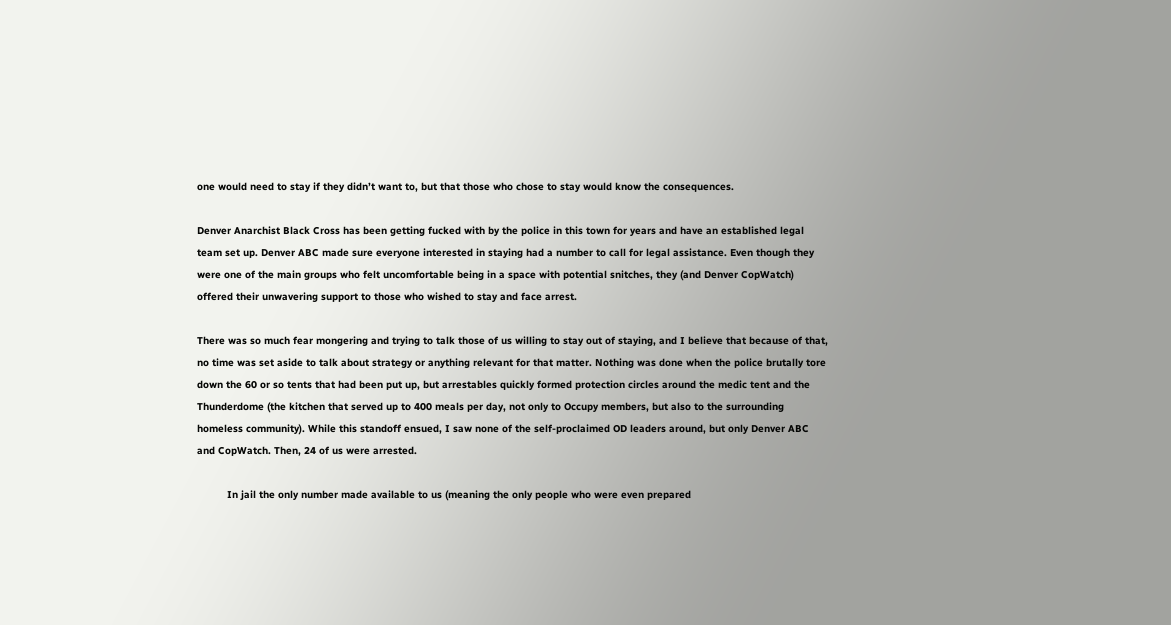one would need to stay if they didn’t want to, but that those who chose to stay would know the consequences.

Denver Anarchist Black Cross has been getting fucked with by the police in this town for years and have an established legal team set up. Denver ABC made sure everyone interested in staying had a number to call for legal assistance. Even though they were one of the main groups who felt uncomfortable being in a space with potential snitches, they (and Denver CopWatch) offered their unwavering support to those who wished to stay and face arrest.

There was so much fear mongering and trying to talk those of us willing to stay out of staying, and I believe that because of that, no time was set aside to talk about strategy or anything relevant for that matter. Nothing was done when the police brutally tore down the 60 or so tents that had been put up, but arrestables quickly formed protection circles around the medic tent and the Thunderdome (the kitchen that served up to 400 meals per day, not only to Occupy members, but also to the surrounding homeless community). While this standoff ensued, I saw none of the self-proclaimed OD leaders around, but only Denver ABC and CopWatch. Then, 24 of us were arrested.

          In jail the only number made available to us (meaning the only people who were even prepared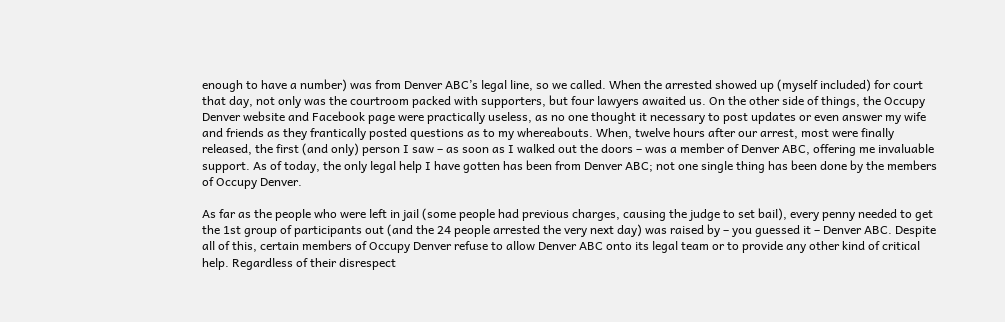enough to have a number) was from Denver ABC’s legal line, so we called. When the arrested showed up (myself included) for court that day, not only was the courtroom packed with supporters, but four lawyers awaited us. On the other side of things, the Occupy Denver website and Facebook page were practically useless, as no one thought it necessary to post updates or even answer my wife and friends as they frantically posted questions as to my whereabouts. When, twelve hours after our arrest, most were finally released, the first (and only) person I saw – as soon as I walked out the doors – was a member of Denver ABC, offering me invaluable support. As of today, the only legal help I have gotten has been from Denver ABC; not one single thing has been done by the members of Occupy Denver.

As far as the people who were left in jail (some people had previous charges, causing the judge to set bail), every penny needed to get the 1st group of participants out (and the 24 people arrested the very next day) was raised by – you guessed it – Denver ABC. Despite all of this, certain members of Occupy Denver refuse to allow Denver ABC onto its legal team or to provide any other kind of critical help. Regardless of their disrespect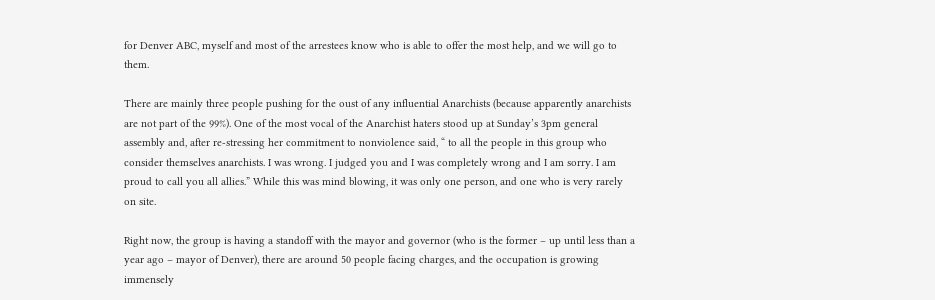for Denver ABC, myself and most of the arrestees know who is able to offer the most help, and we will go to them.

There are mainly three people pushing for the oust of any influential Anarchists (because apparently anarchists are not part of the 99%). One of the most vocal of the Anarchist haters stood up at Sunday’s 3pm general assembly and, after re-stressing her commitment to nonviolence said, “ to all the people in this group who consider themselves anarchists. I was wrong. I judged you and I was completely wrong and I am sorry. I am proud to call you all allies.” While this was mind blowing, it was only one person, and one who is very rarely on site.

Right now, the group is having a standoff with the mayor and governor (who is the former – up until less than a year ago – mayor of Denver), there are around 50 people facing charges, and the occupation is growing immensely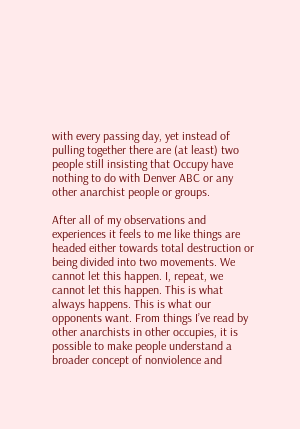with every passing day, yet instead of pulling together there are (at least) two people still insisting that Occupy have nothing to do with Denver ABC or any other anarchist people or groups.

After all of my observations and experiences it feels to me like things are headed either towards total destruction or being divided into two movements. We cannot let this happen. I, repeat, we cannot let this happen. This is what always happens. This is what our opponents want. From things I’ve read by other anarchists in other occupies, it is possible to make people understand a broader concept of nonviolence and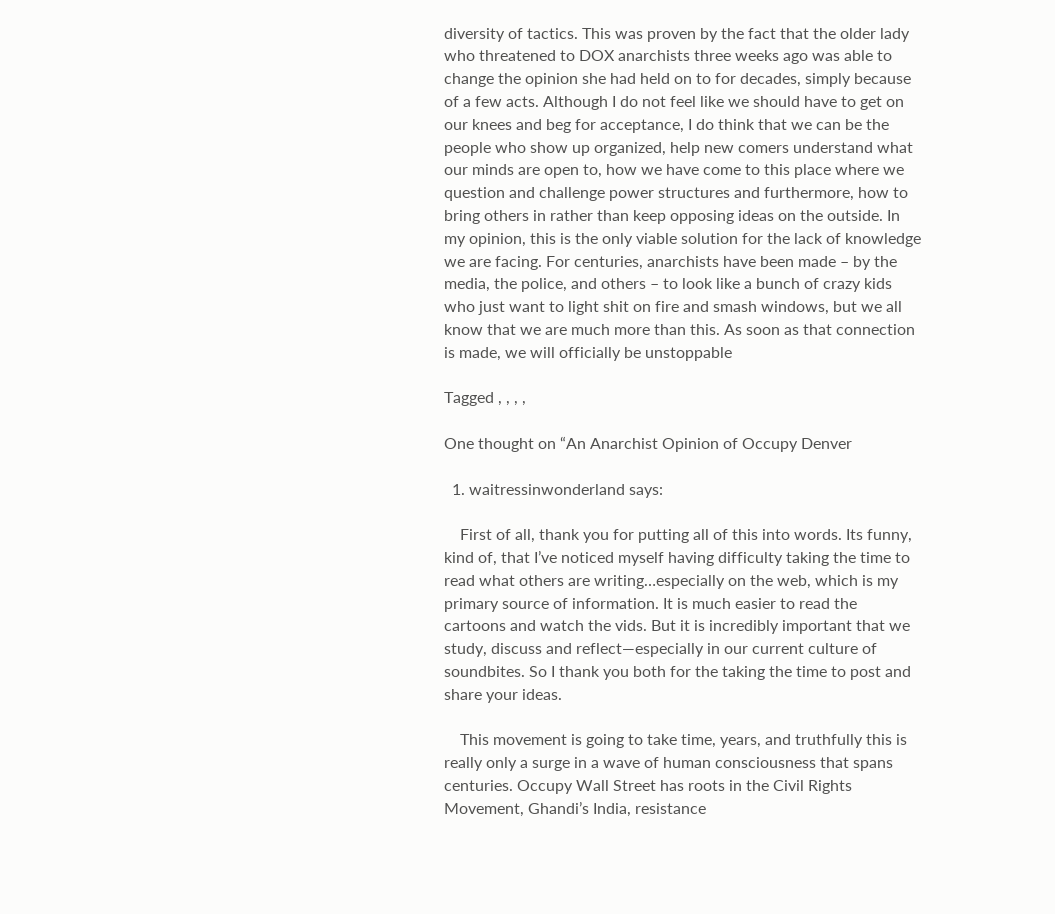diversity of tactics. This was proven by the fact that the older lady who threatened to DOX anarchists three weeks ago was able to change the opinion she had held on to for decades, simply because of a few acts. Although I do not feel like we should have to get on our knees and beg for acceptance, I do think that we can be the people who show up organized, help new comers understand what our minds are open to, how we have come to this place where we question and challenge power structures and furthermore, how to bring others in rather than keep opposing ideas on the outside. In my opinion, this is the only viable solution for the lack of knowledge we are facing. For centuries, anarchists have been made – by the media, the police, and others – to look like a bunch of crazy kids who just want to light shit on fire and smash windows, but we all know that we are much more than this. As soon as that connection is made, we will officially be unstoppable

Tagged , , , ,

One thought on “An Anarchist Opinion of Occupy Denver

  1. waitressinwonderland says:

    First of all, thank you for putting all of this into words. Its funny, kind of, that I’ve noticed myself having difficulty taking the time to read what others are writing…especially on the web, which is my primary source of information. It is much easier to read the cartoons and watch the vids. But it is incredibly important that we study, discuss and reflect—especially in our current culture of soundbites. So I thank you both for the taking the time to post and share your ideas.

    This movement is going to take time, years, and truthfully this is really only a surge in a wave of human consciousness that spans centuries. Occupy Wall Street has roots in the Civil Rights Movement, Ghandi’s India, resistance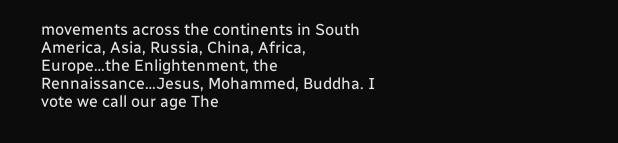movements across the continents in South America, Asia, Russia, China, Africa, Europe…the Enlightenment, the Rennaissance…Jesus, Mohammed, Buddha. I vote we call our age The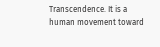Transcendence. It is a human movement toward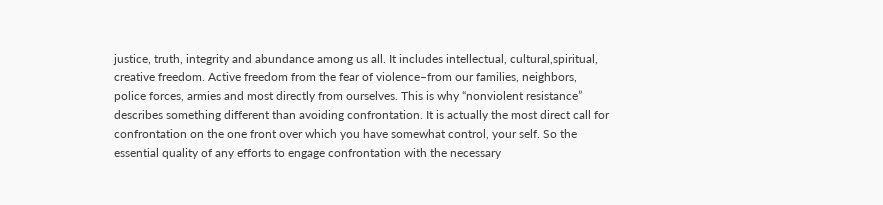justice, truth, integrity and abundance among us all. It includes intellectual, cultural,spiritual, creative freedom. Active freedom from the fear of violence–from our families, neighbors, police forces, armies and most directly from ourselves. This is why “nonviolent resistance” describes something different than avoiding confrontation. It is actually the most direct call for confrontation on the one front over which you have somewhat control, your self. So the essential quality of any efforts to engage confrontation with the necessary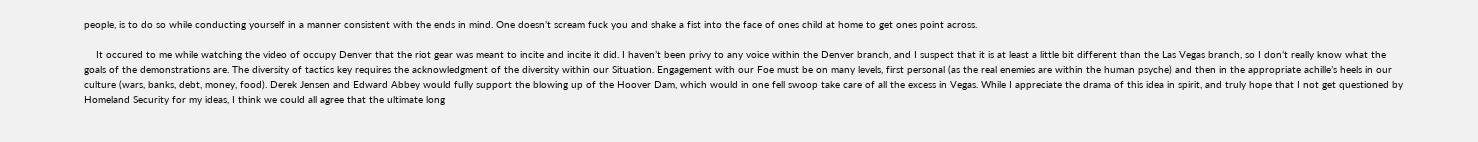people, is to do so while conducting yourself in a manner consistent with the ends in mind. One doesn’t scream fuck you and shake a fist into the face of ones child at home to get ones point across.

    It occured to me while watching the video of occupy Denver that the riot gear was meant to incite and incite it did. I haven’t been privy to any voice within the Denver branch, and I suspect that it is at least a little bit different than the Las Vegas branch, so I don’t really know what the goals of the demonstrations are. The diversity of tactics key requires the acknowledgment of the diversity within our Situation. Engagement with our Foe must be on many levels, first personal (as the real enemies are within the human psyche) and then in the appropriate achille’s heels in our culture (wars, banks, debt, money, food). Derek Jensen and Edward Abbey would fully support the blowing up of the Hoover Dam, which would in one fell swoop take care of all the excess in Vegas. While I appreciate the drama of this idea in spirit, and truly hope that I not get questioned by Homeland Security for my ideas, I think we could all agree that the ultimate long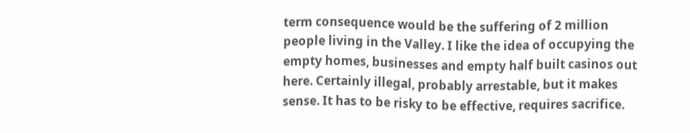term consequence would be the suffering of 2 million people living in the Valley. I like the idea of occupying the empty homes, businesses and empty half built casinos out here. Certainly illegal, probably arrestable, but it makes sense. It has to be risky to be effective, requires sacrifice.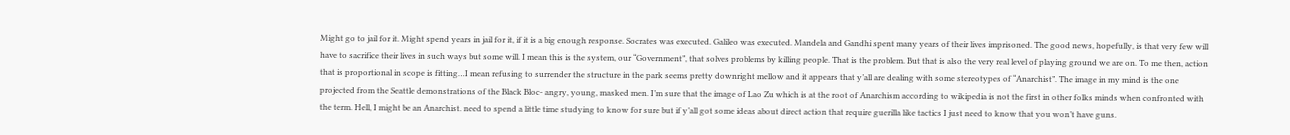Might go to jail for it. Might spend years in jail for it, if it is a big enough response. Socrates was executed. Galileo was executed. Mandela and Gandhi spent many years of their lives imprisoned. The good news, hopefully, is that very few will have to sacrifice their lives in such ways but some will. I mean this is the system, our “Government”, that solves problems by killing people. That is the problem. But that is also the very real level of playing ground we are on. To me then, action that is proportional in scope is fitting…I mean refusing to surrender the structure in the park seems pretty downright mellow and it appears that y’all are dealing with some stereotypes of “Anarchist”. The image in my mind is the one projected from the Seattle demonstrations of the Black Bloc- angry, young, masked men. I’m sure that the image of Lao Zu which is at the root of Anarchism according to wikipedia is not the first in other folks minds when confronted with the term. Hell, I might be an Anarchist. need to spend a little time studying to know for sure but if y’all got some ideas about direct action that require guerilla like tactics I just need to know that you won’t have guns.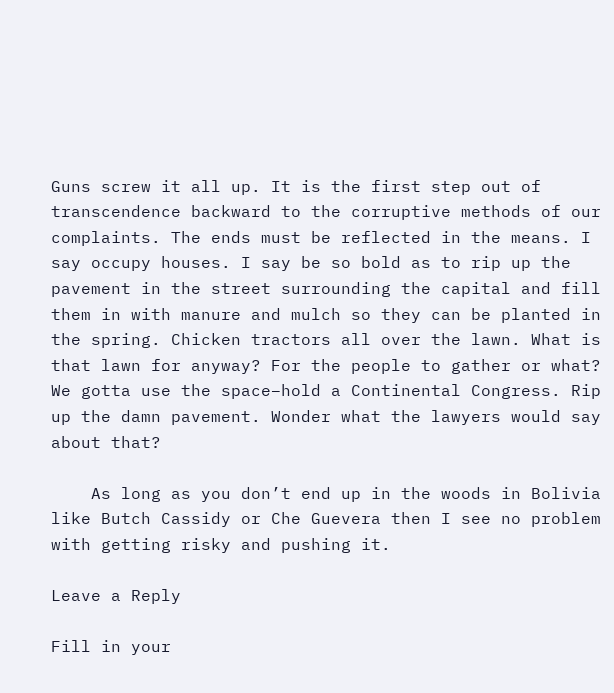Guns screw it all up. It is the first step out of transcendence backward to the corruptive methods of our complaints. The ends must be reflected in the means. I say occupy houses. I say be so bold as to rip up the pavement in the street surrounding the capital and fill them in with manure and mulch so they can be planted in the spring. Chicken tractors all over the lawn. What is that lawn for anyway? For the people to gather or what? We gotta use the space–hold a Continental Congress. Rip up the damn pavement. Wonder what the lawyers would say about that?

    As long as you don’t end up in the woods in Bolivia like Butch Cassidy or Che Guevera then I see no problem with getting risky and pushing it.

Leave a Reply

Fill in your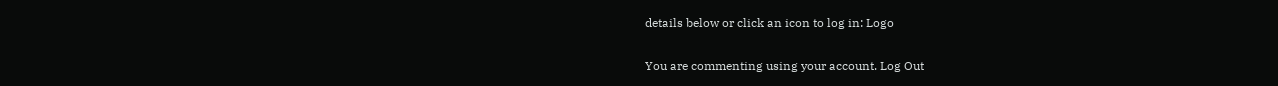details below or click an icon to log in: Logo

You are commenting using your account. Log Out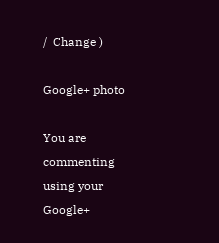/  Change )

Google+ photo

You are commenting using your Google+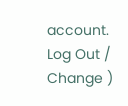account. Log Out /  Change )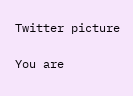Twitter picture

You are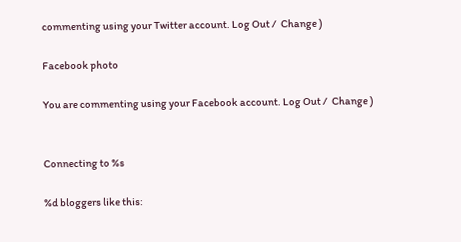commenting using your Twitter account. Log Out /  Change )

Facebook photo

You are commenting using your Facebook account. Log Out /  Change )


Connecting to %s

%d bloggers like this: